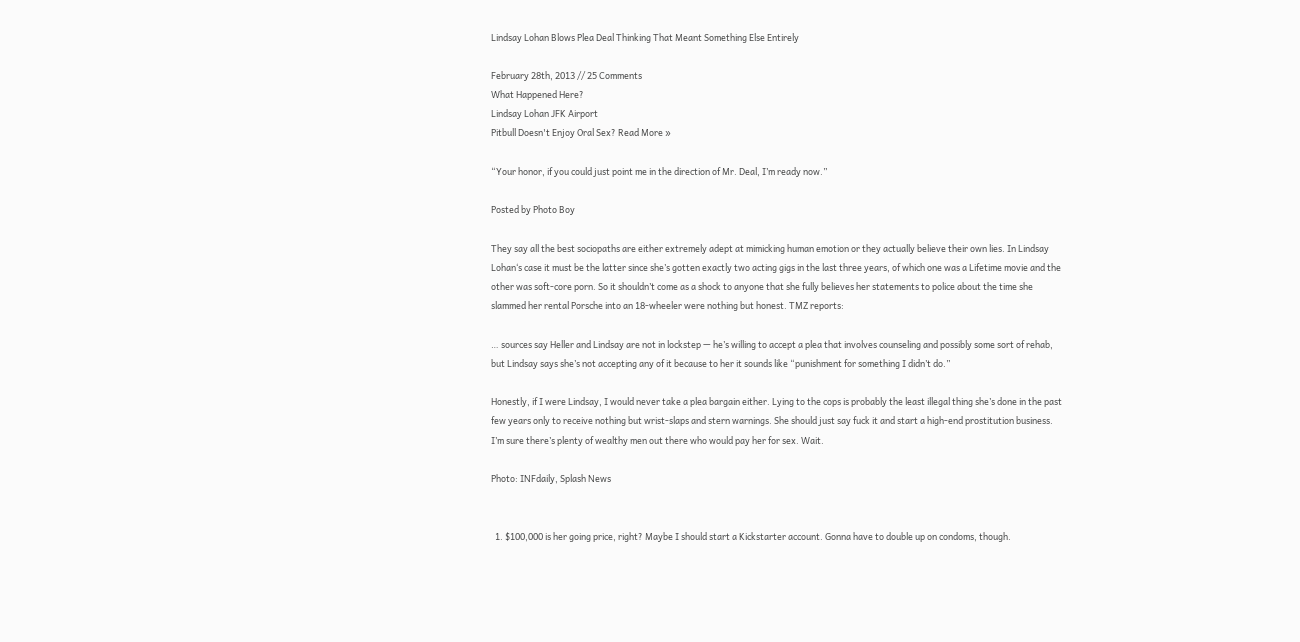Lindsay Lohan Blows Plea Deal Thinking That Meant Something Else Entirely

February 28th, 2013 // 25 Comments
What Happened Here?
Lindsay Lohan JFK Airport
Pitbull Doesn't Enjoy Oral Sex? Read More »

“Your honor, if you could just point me in the direction of Mr. Deal, I’m ready now.”

Posted by Photo Boy

They say all the best sociopaths are either extremely adept at mimicking human emotion or they actually believe their own lies. In Lindsay Lohan‘s case it must be the latter since she’s gotten exactly two acting gigs in the last three years, of which one was a Lifetime movie and the other was soft-core porn. So it shouldn’t come as a shock to anyone that she fully believes her statements to police about the time she slammed her rental Porsche into an 18-wheeler were nothing but honest. TMZ reports:

… sources say Heller and Lindsay are not in lockstep — he’s willing to accept a plea that involves counseling and possibly some sort of rehab, but Lindsay says she’s not accepting any of it because to her it sounds like “punishment for something I didn’t do.”

Honestly, if I were Lindsay, I would never take a plea bargain either. Lying to the cops is probably the least illegal thing she’s done in the past few years only to receive nothing but wrist-slaps and stern warnings. She should just say fuck it and start a high-end prostitution business. I’m sure there’s plenty of wealthy men out there who would pay her for sex. Wait.

Photo: INFdaily, Splash News


  1. $100,000 is her going price, right? Maybe I should start a Kickstarter account. Gonna have to double up on condoms, though.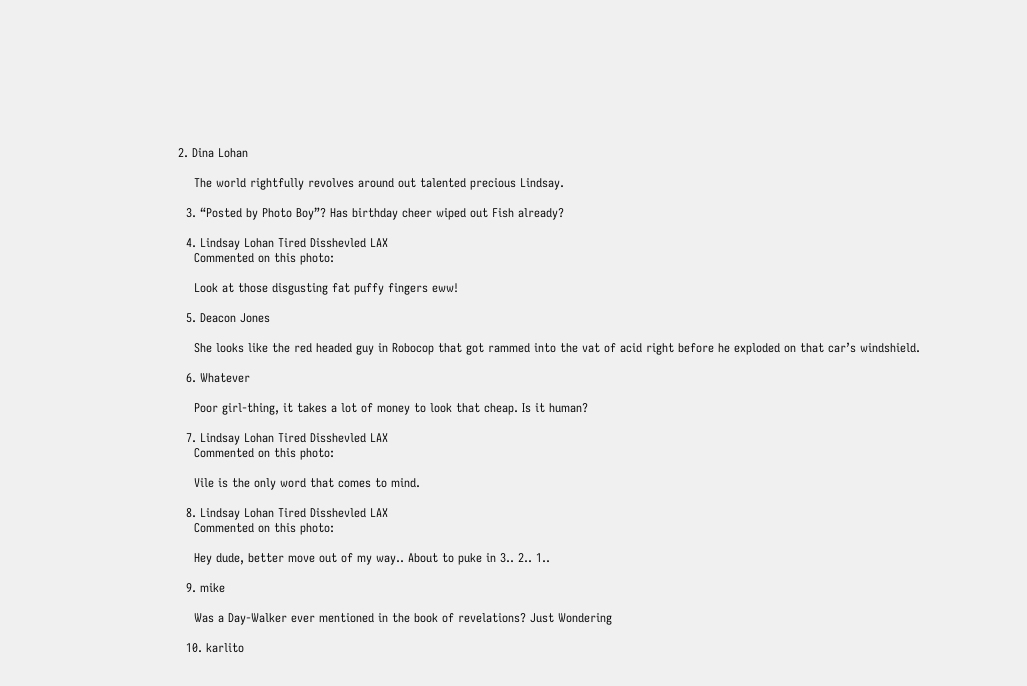2. Dina Lohan

    The world rightfully revolves around out talented precious Lindsay.

  3. “Posted by Photo Boy”? Has birthday cheer wiped out Fish already?

  4. Lindsay Lohan Tired Disshevled LAX
    Commented on this photo:

    Look at those disgusting fat puffy fingers eww!

  5. Deacon Jones

    She looks like the red headed guy in Robocop that got rammed into the vat of acid right before he exploded on that car’s windshield.

  6. Whatever

    Poor girl-thing, it takes a lot of money to look that cheap. Is it human?

  7. Lindsay Lohan Tired Disshevled LAX
    Commented on this photo:

    Vile is the only word that comes to mind.

  8. Lindsay Lohan Tired Disshevled LAX
    Commented on this photo:

    Hey dude, better move out of my way.. About to puke in 3.. 2.. 1..

  9. mike

    Was a Day-Walker ever mentioned in the book of revelations? Just Wondering

  10. karlito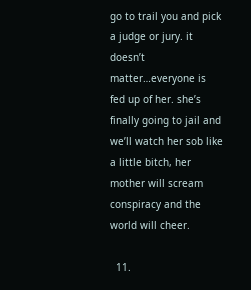go to trail you and pick a judge or jury. it doesn’t matter…everyone is fed up of her. she’s finally going to jail and we’ll watch her sob like a little bitch, her mother will scream conspiracy and the world will cheer.

  11.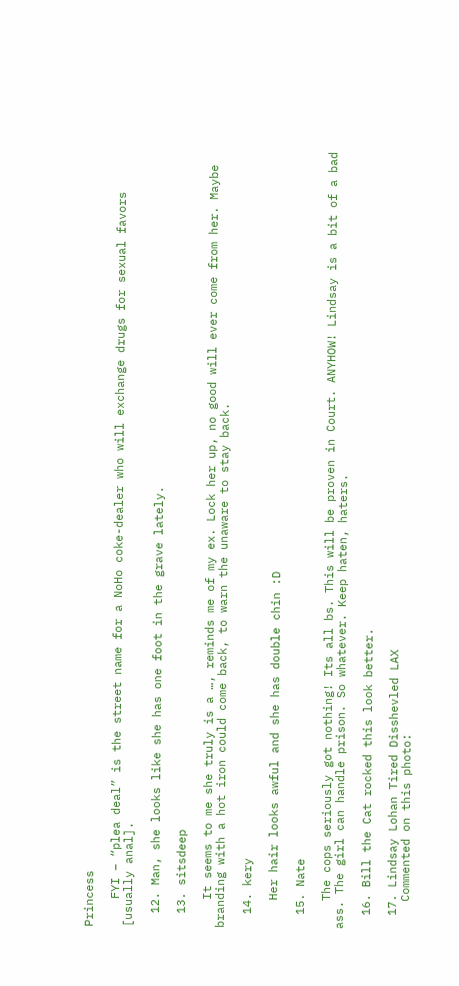Princess

    FYI – “plea deal” is the street name for a NoHo coke-dealer who will exchange drugs for sexual favors [usually anal].

  12. Man, she looks like she has one foot in the grave lately.

  13. sitsdeep

    It seems to me she truly is a …, reminds me of my ex. Lock her up, no good will ever come from her. Maybe branding with a hot iron could come back, to warn the unaware to stay back.

  14. kery

    Her hair looks awful and she has double chin :D

  15. Nate

    The cops seriously got nothing! Its all bs. This will be proven in Court. ANYHOW! Lindsay is a bit of a bad ass. The girl can handle prison. So whatever. Keep haten, haters.

  16. Bill the Cat rocked this look better.

  17. Lindsay Lohan Tired Disshevled LAX
    Commented on this photo: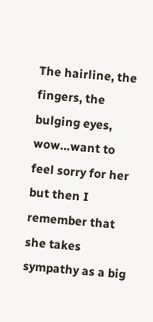The hairline, the fingers, the bulging eyes, wow…want to feel sorry for her but then I remember that she takes sympathy as a big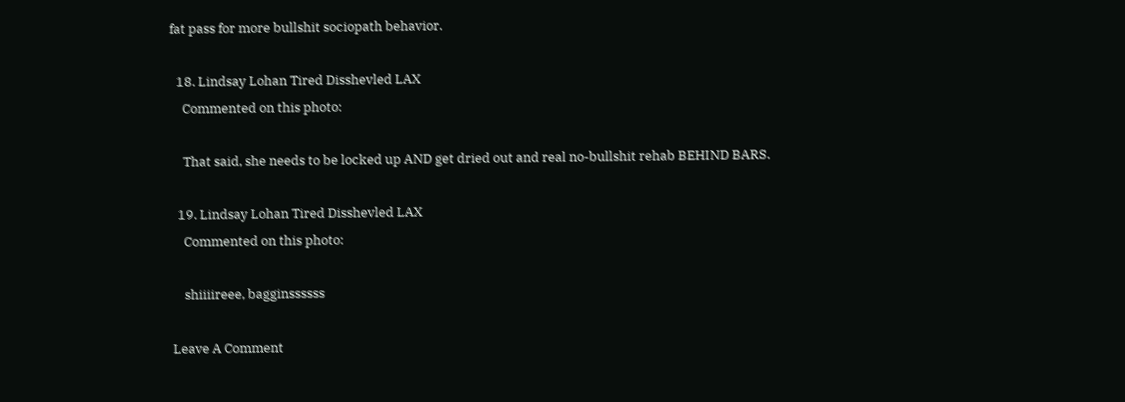fat pass for more bullshit sociopath behavior.

  18. Lindsay Lohan Tired Disshevled LAX
    Commented on this photo:

    That said, she needs to be locked up AND get dried out and real no-bullshit rehab BEHIND BARS.

  19. Lindsay Lohan Tired Disshevled LAX
    Commented on this photo:

    shiiiireee, bagginssssss

Leave A Comment